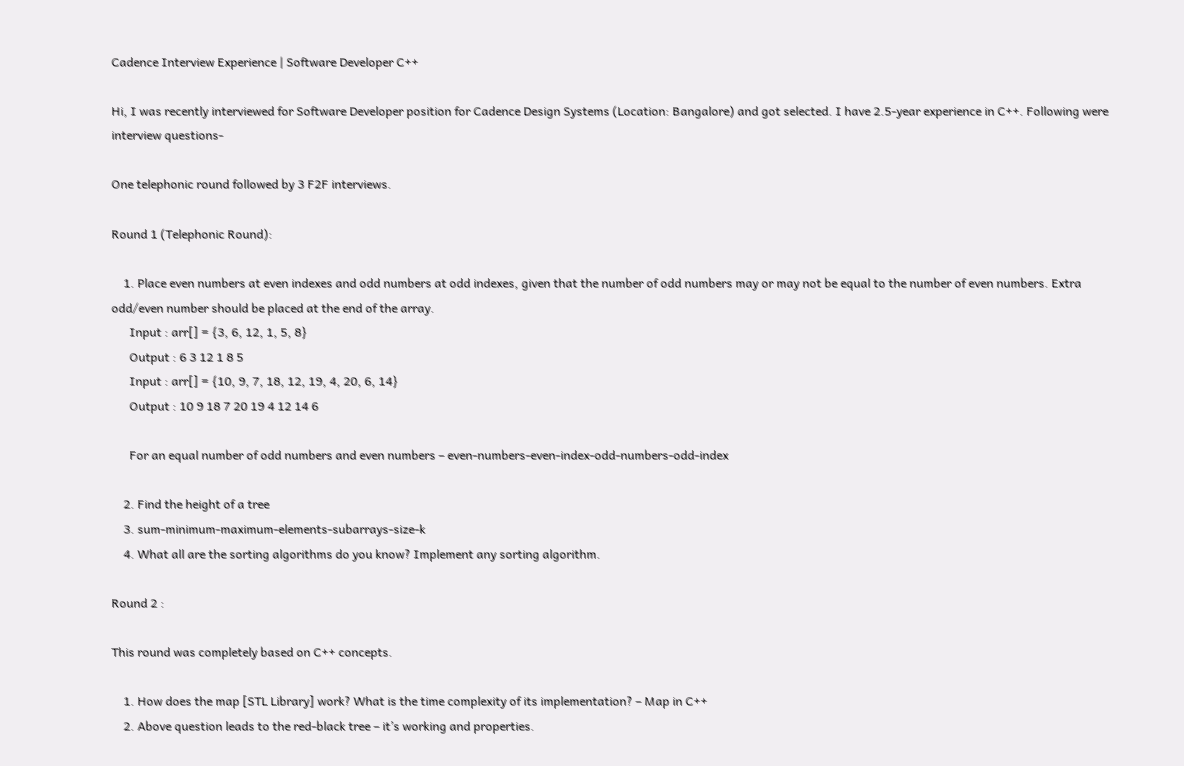Cadence Interview Experience | Software Developer C++

Hi, I was recently interviewed for Software Developer position for Cadence Design Systems (Location: Bangalore) and got selected. I have 2.5-year experience in C++. Following were interview questions-

One telephonic round followed by 3 F2F interviews.

Round 1 (Telephonic Round):

    1. Place even numbers at even indexes and odd numbers at odd indexes, given that the number of odd numbers may or may not be equal to the number of even numbers. Extra odd/even number should be placed at the end of the array.
      Input : arr[] = {3, 6, 12, 1, 5, 8}
      Output : 6 3 12 1 8 5
      Input : arr[] = {10, 9, 7, 18, 12, 19, 4, 20, 6, 14}
      Output : 10 9 18 7 20 19 4 12 14 6

      For an equal number of odd numbers and even numbers – even-numbers-even-index-odd-numbers-odd-index

    2. Find the height of a tree
    3. sum-minimum-maximum-elements-subarrays-size-k
    4. What all are the sorting algorithms do you know? Implement any sorting algorithm.

Round 2 :

This round was completely based on C++ concepts.

    1. How does the map [STL Library] work? What is the time complexity of its implementation? – Map in C++
    2. Above question leads to the red-black tree – it’s working and properties.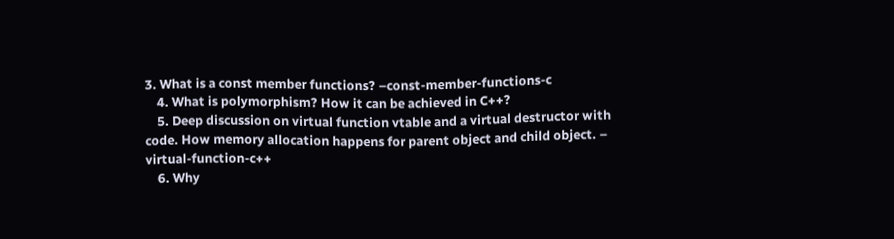3. What is a const member functions? –const-member-functions-c
    4. What is polymorphism? How it can be achieved in C++?
    5. Deep discussion on virtual function vtable and a virtual destructor with code. How memory allocation happens for parent object and child object. – virtual-function-c++
    6. Why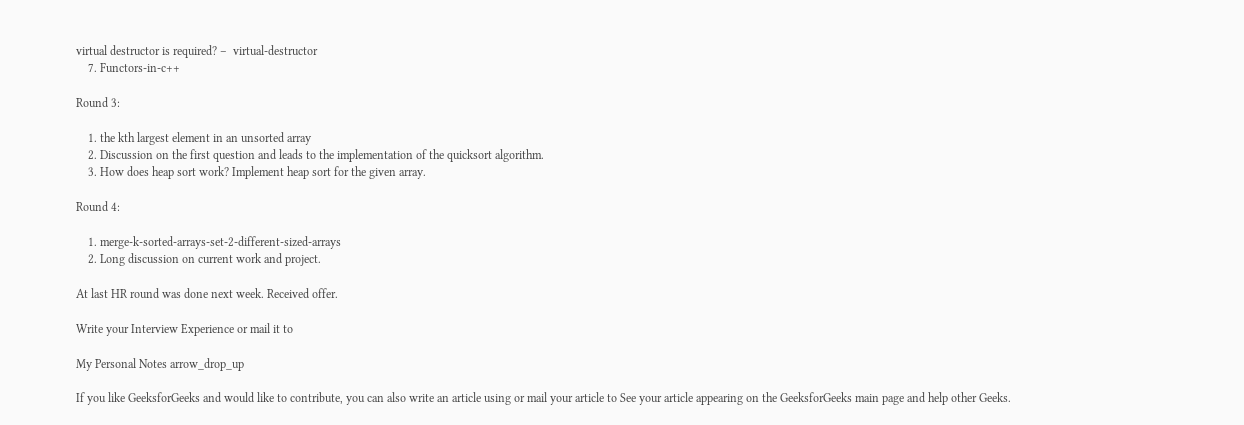virtual destructor is required? –  virtual-destructor
    7. Functors-in-c++

Round 3:

    1. the kth largest element in an unsorted array
    2. Discussion on the first question and leads to the implementation of the quicksort algorithm.
    3. How does heap sort work? Implement heap sort for the given array.

Round 4:

    1. merge-k-sorted-arrays-set-2-different-sized-arrays
    2. Long discussion on current work and project.

At last HR round was done next week. Received offer.

Write your Interview Experience or mail it to

My Personal Notes arrow_drop_up

If you like GeeksforGeeks and would like to contribute, you can also write an article using or mail your article to See your article appearing on the GeeksforGeeks main page and help other Geeks.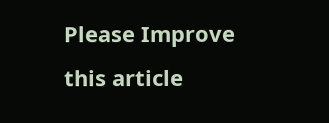Please Improve this article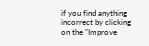if you find anything incorrect by clicking on the "Improve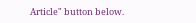Article" button below.